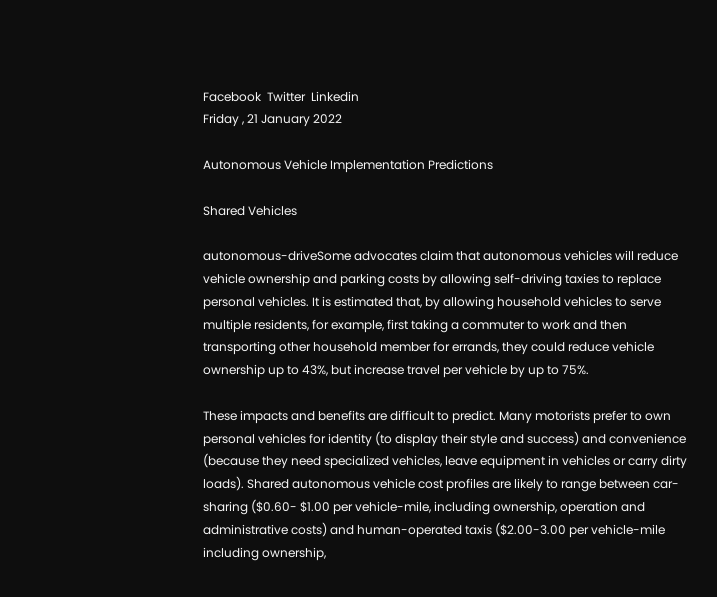Facebook  Twitter  Linkedin
Friday , 21 January 2022

Autonomous Vehicle Implementation Predictions

Shared Vehicles

autonomous-driveSome advocates claim that autonomous vehicles will reduce vehicle ownership and parking costs by allowing self-driving taxies to replace personal vehicles. It is estimated that, by allowing household vehicles to serve multiple residents, for example, first taking a commuter to work and then transporting other household member for errands, they could reduce vehicle ownership up to 43%, but increase travel per vehicle by up to 75%.

These impacts and benefits are difficult to predict. Many motorists prefer to own personal vehicles for identity (to display their style and success) and convenience (because they need specialized vehicles, leave equipment in vehicles or carry dirty loads). Shared autonomous vehicle cost profiles are likely to range between car-sharing ($0.60- $1.00 per vehicle-mile, including ownership, operation and administrative costs) and human-operated taxis ($2.00-3.00 per vehicle-mile including ownership,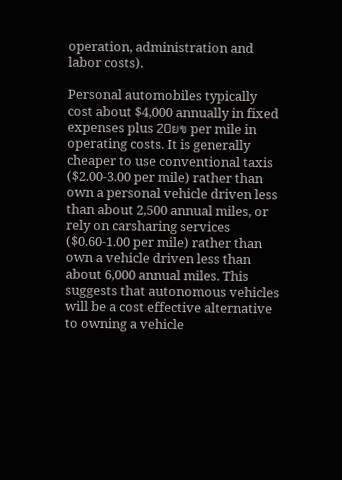operation, administration and labor costs).

Personal automobiles typically cost about $4,000 annually in fixed expenses plus 20ยข per mile in operating costs. It is generally cheaper to use conventional taxis ($2.00-3.00 per mile) rather than own a personal vehicle driven less than about 2,500 annual miles, or rely on carsharing services ($0.60-1.00 per mile) rather than own a vehicle driven less than about 6,000 annual miles. This suggests that autonomous vehicles will be a cost effective alternative to owning a vehicle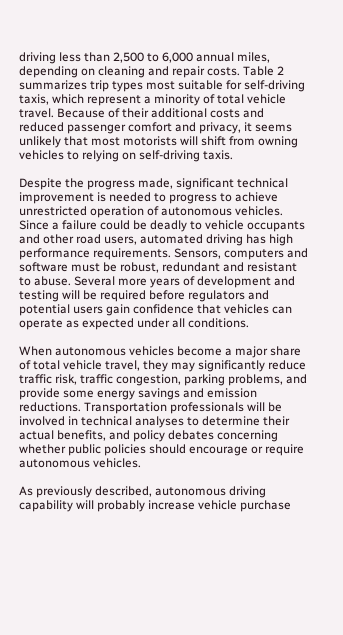driving less than 2,500 to 6,000 annual miles, depending on cleaning and repair costs. Table 2 summarizes trip types most suitable for self-driving taxis, which represent a minority of total vehicle travel. Because of their additional costs and reduced passenger comfort and privacy, it seems unlikely that most motorists will shift from owning vehicles to relying on self-driving taxis.

Despite the progress made, significant technical improvement is needed to progress to achieve unrestricted operation of autonomous vehicles. Since a failure could be deadly to vehicle occupants and other road users, automated driving has high performance requirements. Sensors, computers and software must be robust, redundant and resistant to abuse. Several more years of development and testing will be required before regulators and potential users gain confidence that vehicles can operate as expected under all conditions.

When autonomous vehicles become a major share of total vehicle travel, they may significantly reduce traffic risk, traffic congestion, parking problems, and provide some energy savings and emission reductions. Transportation professionals will be involved in technical analyses to determine their actual benefits, and policy debates concerning whether public policies should encourage or require autonomous vehicles.

As previously described, autonomous driving capability will probably increase vehicle purchase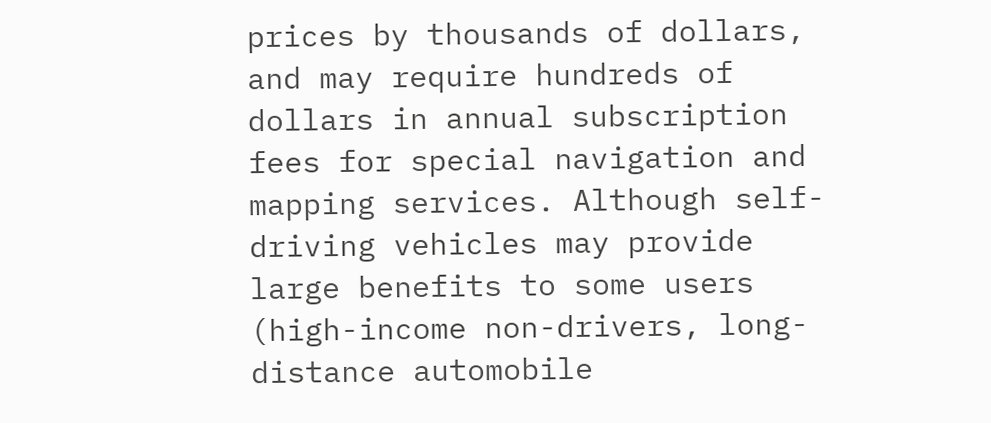prices by thousands of dollars, and may require hundreds of dollars in annual subscription fees for special navigation and mapping services. Although self-driving vehicles may provide large benefits to some users (high-income non-drivers, long-distance automobile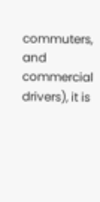commuters, and commercial drivers), it is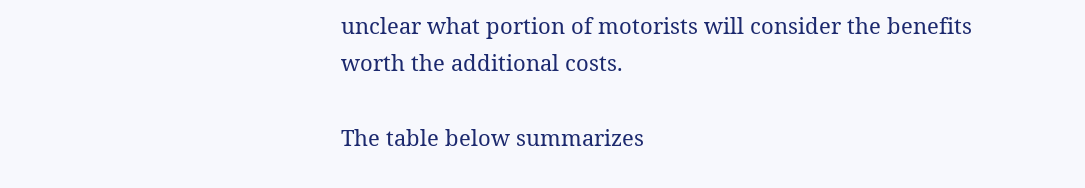unclear what portion of motorists will consider the benefits worth the additional costs.

The table below summarizes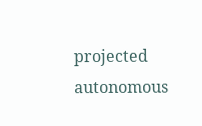projected autonomous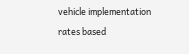vehicle implementation rates based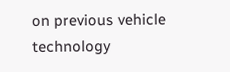on previous vehicle technology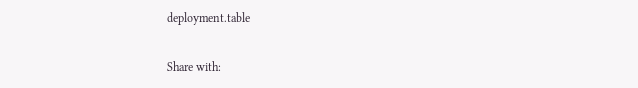deployment.table

Share with: